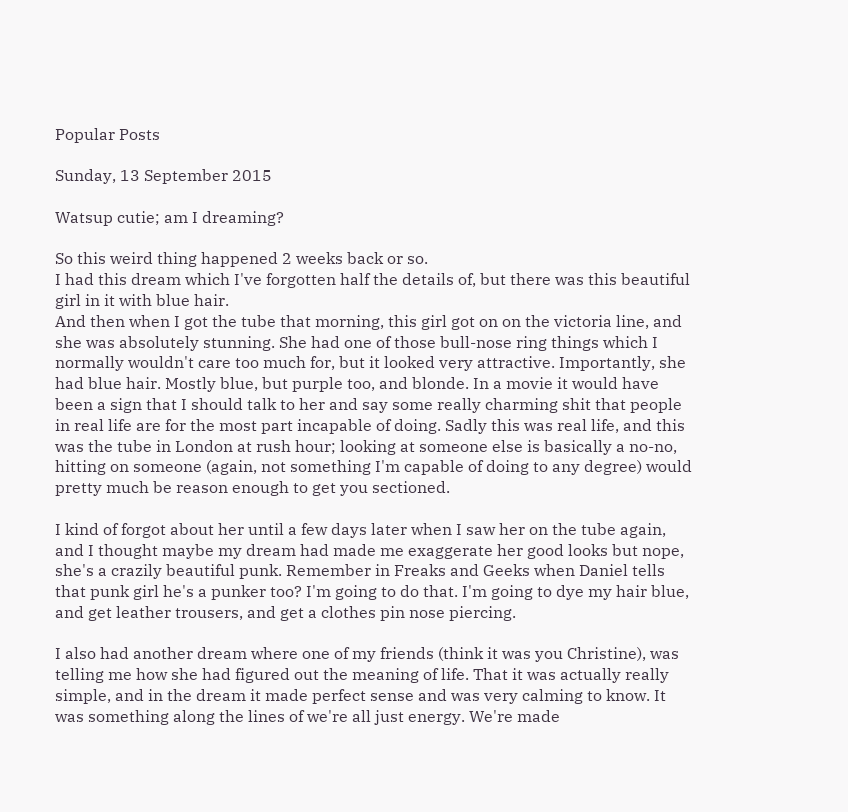Popular Posts

Sunday, 13 September 2015

Watsup cutie; am I dreaming?

So this weird thing happened 2 weeks back or so.
I had this dream which I've forgotten half the details of, but there was this beautiful girl in it with blue hair.
And then when I got the tube that morning, this girl got on on the victoria line, and she was absolutely stunning. She had one of those bull-nose ring things which I normally wouldn't care too much for, but it looked very attractive. Importantly, she had blue hair. Mostly blue, but purple too, and blonde. In a movie it would have been a sign that I should talk to her and say some really charming shit that people in real life are for the most part incapable of doing. Sadly this was real life, and this was the tube in London at rush hour; looking at someone else is basically a no-no, hitting on someone (again, not something I'm capable of doing to any degree) would pretty much be reason enough to get you sectioned.

I kind of forgot about her until a few days later when I saw her on the tube again, and I thought maybe my dream had made me exaggerate her good looks but nope, she's a crazily beautiful punk. Remember in Freaks and Geeks when Daniel tells that punk girl he's a punker too? I'm going to do that. I'm going to dye my hair blue, and get leather trousers, and get a clothes pin nose piercing.

I also had another dream where one of my friends (think it was you Christine), was telling me how she had figured out the meaning of life. That it was actually really simple, and in the dream it made perfect sense and was very calming to know. It was something along the lines of we're all just energy. We're made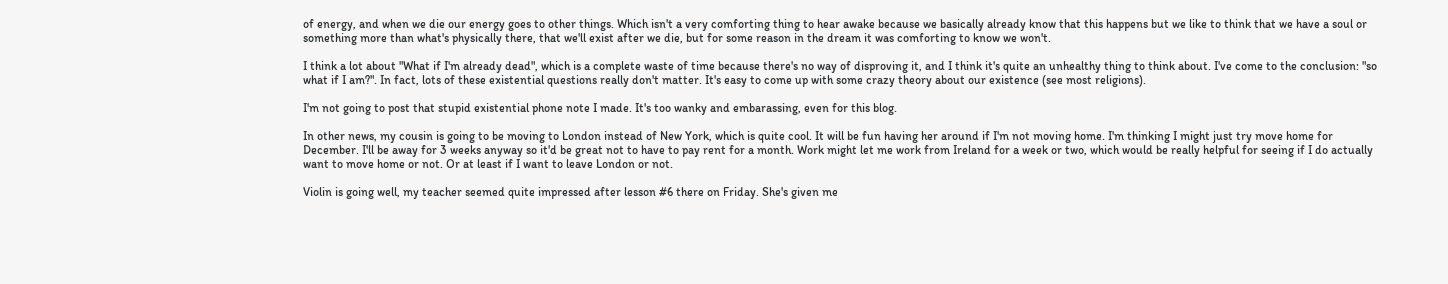of energy, and when we die our energy goes to other things. Which isn't a very comforting thing to hear awake because we basically already know that this happens but we like to think that we have a soul or something more than what's physically there, that we'll exist after we die, but for some reason in the dream it was comforting to know we won't.

I think a lot about "What if I'm already dead", which is a complete waste of time because there's no way of disproving it, and I think it's quite an unhealthy thing to think about. I've come to the conclusion: "so what if I am?". In fact, lots of these existential questions really don't matter. It's easy to come up with some crazy theory about our existence (see most religions).

I'm not going to post that stupid existential phone note I made. It's too wanky and embarassing, even for this blog.

In other news, my cousin is going to be moving to London instead of New York, which is quite cool. It will be fun having her around if I'm not moving home. I'm thinking I might just try move home for December. I'll be away for 3 weeks anyway so it'd be great not to have to pay rent for a month. Work might let me work from Ireland for a week or two, which would be really helpful for seeing if I do actually want to move home or not. Or at least if I want to leave London or not.

Violin is going well, my teacher seemed quite impressed after lesson #6 there on Friday. She's given me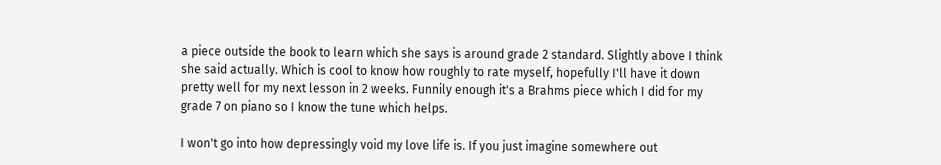a piece outside the book to learn which she says is around grade 2 standard. Slightly above I think she said actually. Which is cool to know how roughly to rate myself, hopefully I'll have it down pretty well for my next lesson in 2 weeks. Funnily enough it's a Brahms piece which I did for my grade 7 on piano so I know the tune which helps.

I won't go into how depressingly void my love life is. If you just imagine somewhere out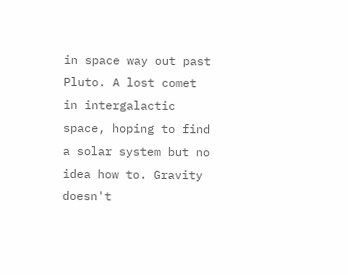in space way out past Pluto. A lost comet in intergalactic space, hoping to find a solar system but no idea how to. Gravity doesn't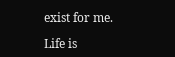exist for me.

Life is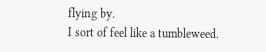flying by.
I sort of feel like a tumbleweed.